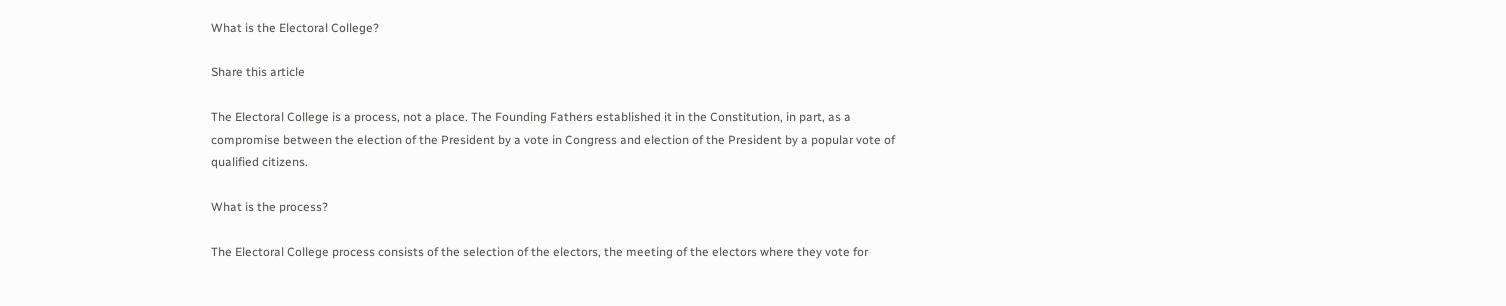What is the Electoral College?

Share this article

The Electoral College is a process, not a place. The Founding Fathers established it in the Constitution, in part, as a compromise between the election of the President by a vote in Congress and election of the President by a popular vote of qualified citizens.

What is the process?

The Electoral College process consists of the selection of the electors, the meeting of the electors where they vote for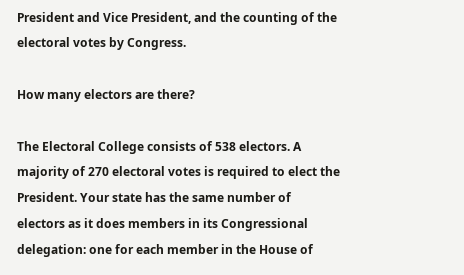President and Vice President, and the counting of the electoral votes by Congress.

How many electors are there?

The Electoral College consists of 538 electors. A majority of 270 electoral votes is required to elect the President. Your state has the same number of electors as it does members in its Congressional delegation: one for each member in the House of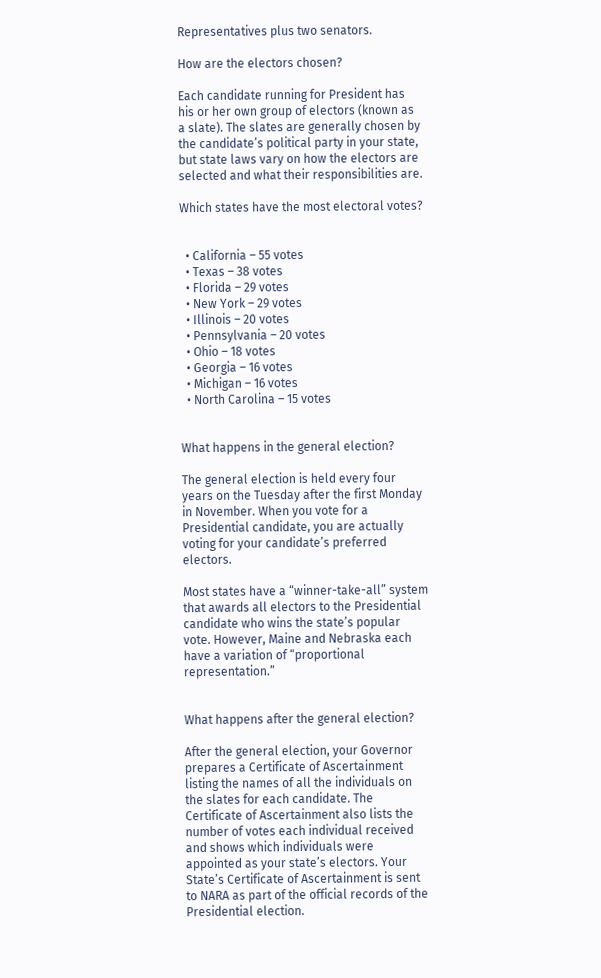Representatives plus two senators.

How are the electors chosen?

Each candidate running for President has his or her own group of electors (known as a slate). The slates are generally chosen by the candidate’s political party in your state, but state laws vary on how the electors are selected and what their responsibilities are.

Which states have the most electoral votes?


  • California – 55 votes
  • Texas – 38 votes
  • Florida – 29 votes
  • New York – 29 votes
  • Illinois – 20 votes
  • Pennsylvania – 20 votes
  • Ohio – 18 votes
  • Georgia – 16 votes
  • Michigan – 16 votes
  • North Carolina – 15 votes


What happens in the general election?

The general election is held every four years on the Tuesday after the first Monday in November. When you vote for a Presidential candidate, you are actually voting for your candidate’s preferred electors.

Most states have a “winner-take-all” system that awards all electors to the Presidential candidate who wins the state’s popular vote. However, Maine and Nebraska each have a variation of “proportional representation.”


What happens after the general election?

After the general election, your Governor prepares a Certificate of Ascertainment listing the names of all the individuals on the slates for each candidate. The Certificate of Ascertainment also lists the number of votes each individual received and shows which individuals were appointed as your state’s electors. Your State’s Certificate of Ascertainment is sent to NARA as part of the official records of the Presidential election.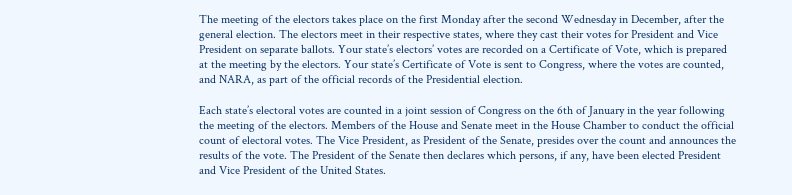The meeting of the electors takes place on the first Monday after the second Wednesday in December, after the general election. The electors meet in their respective states, where they cast their votes for President and Vice President on separate ballots. Your state’s electors’ votes are recorded on a Certificate of Vote, which is prepared at the meeting by the electors. Your state’s Certificate of Vote is sent to Congress, where the votes are counted, and NARA, as part of the official records of the Presidential election.

Each state’s electoral votes are counted in a joint session of Congress on the 6th of January in the year following the meeting of the electors. Members of the House and Senate meet in the House Chamber to conduct the official count of electoral votes. The Vice President, as President of the Senate, presides over the count and announces the results of the vote. The President of the Senate then declares which persons, if any, have been elected President and Vice President of the United States.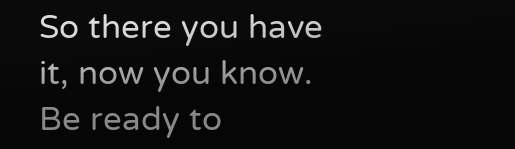So there you have it, now you know. Be ready to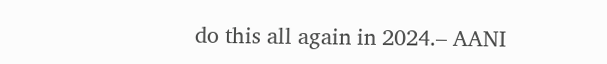do this all again in 2024.– AANI